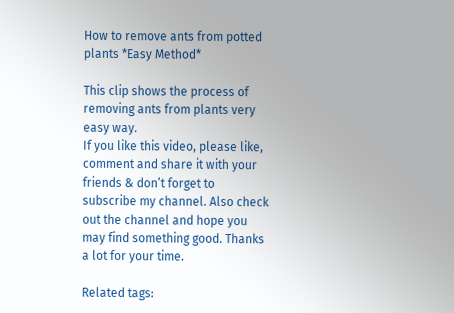How to remove ants from potted plants *Easy Method*

This clip shows the process of removing ants from plants very easy way.
If you like this video, please like, comment and share it with your friends & don’t forget to subscribe my channel. Also check out the channel and hope you may find something good. Thanks a lot for your time.

Related tags: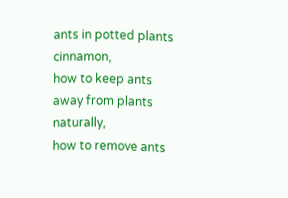ants in potted plants cinnamon,
how to keep ants away from plants naturally,
how to remove ants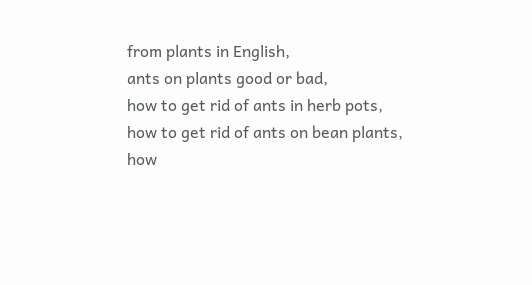from plants in English,
ants on plants good or bad,
how to get rid of ants in herb pots,
how to get rid of ants on bean plants,
how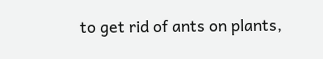to get rid of ants on plants,